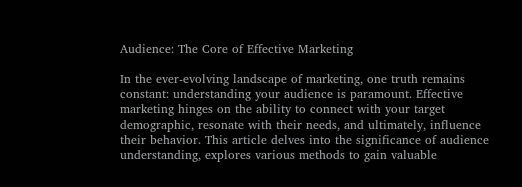Audience: The Core of Effective Marketing

In the ever-evolving landscape of marketing, one truth remains constant: understanding your audience is paramount. Effective marketing hinges on the ability to connect with your target demographic, resonate with their needs, and ultimately, influence their behavior. This article delves into the significance of audience understanding, explores various methods to gain valuable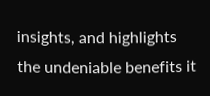insights, and highlights the undeniable benefits it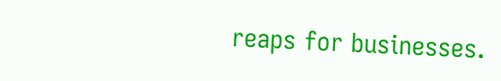reaps for businesses.